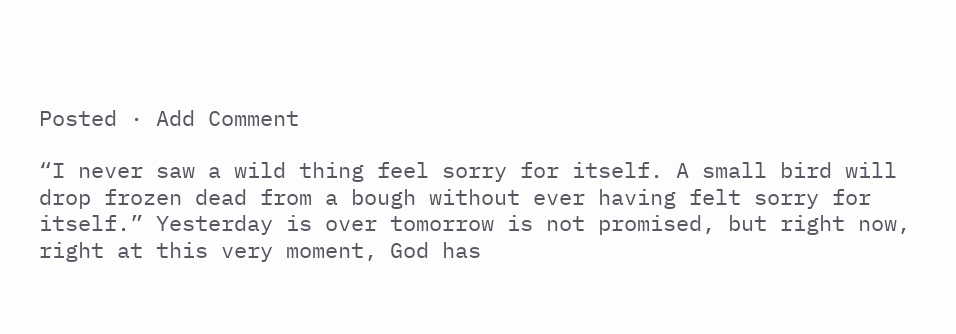Posted · Add Comment

“I never saw a wild thing feel sorry for itself. A small bird will drop frozen dead from a bough without ever having felt sorry for itself.” Yesterday is over tomorrow is not promised, but right now, right at this very moment, God has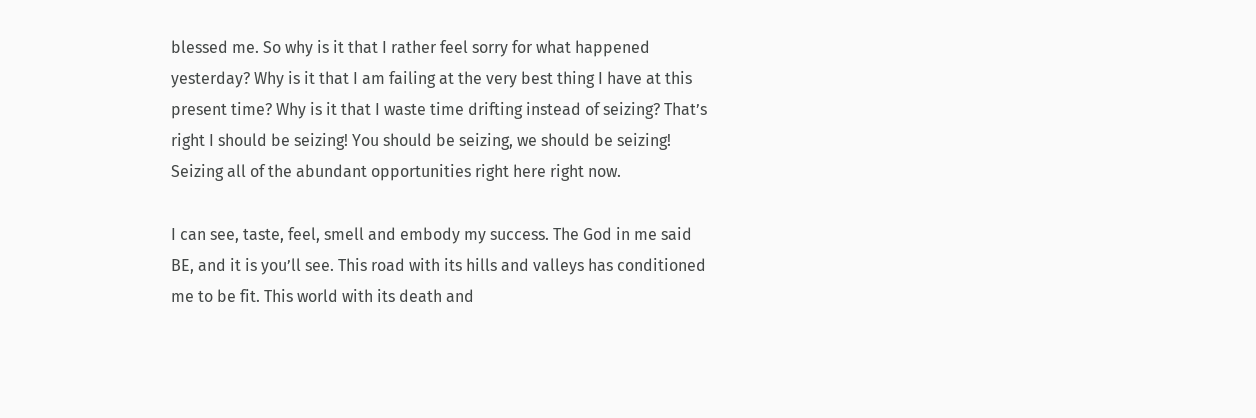blessed me. So why is it that I rather feel sorry for what happened yesterday? Why is it that I am failing at the very best thing I have at this present time? Why is it that I waste time drifting instead of seizing? That’s right I should be seizing! You should be seizing, we should be seizing! Seizing all of the abundant opportunities right here right now.

I can see, taste, feel, smell and embody my success. The God in me said BE, and it is you’ll see. This road with its hills and valleys has conditioned me to be fit. This world with its death and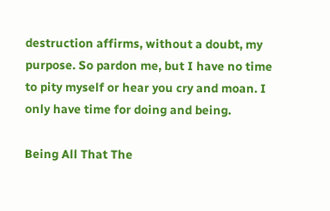destruction affirms, without a doubt, my purpose. So pardon me, but I have no time to pity myself or hear you cry and moan. I only have time for doing and being.

Being All That The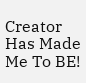Creator Has Made Me To BE!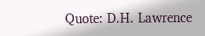Quote: D.H. Lawrence